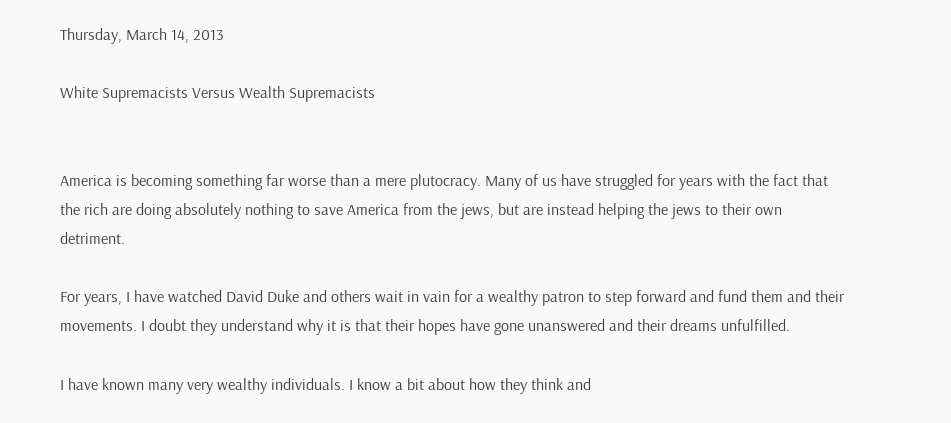Thursday, March 14, 2013

White Supremacists Versus Wealth Supremacists


America is becoming something far worse than a mere plutocracy. Many of us have struggled for years with the fact that the rich are doing absolutely nothing to save America from the jews, but are instead helping the jews to their own detriment.

For years, I have watched David Duke and others wait in vain for a wealthy patron to step forward and fund them and their movements. I doubt they understand why it is that their hopes have gone unanswered and their dreams unfulfilled.

I have known many very wealthy individuals. I know a bit about how they think and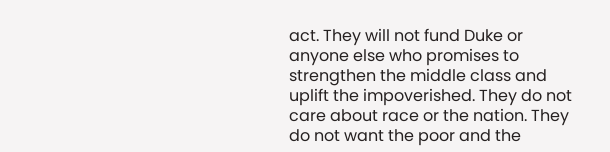act. They will not fund Duke or anyone else who promises to strengthen the middle class and uplift the impoverished. They do not care about race or the nation. They do not want the poor and the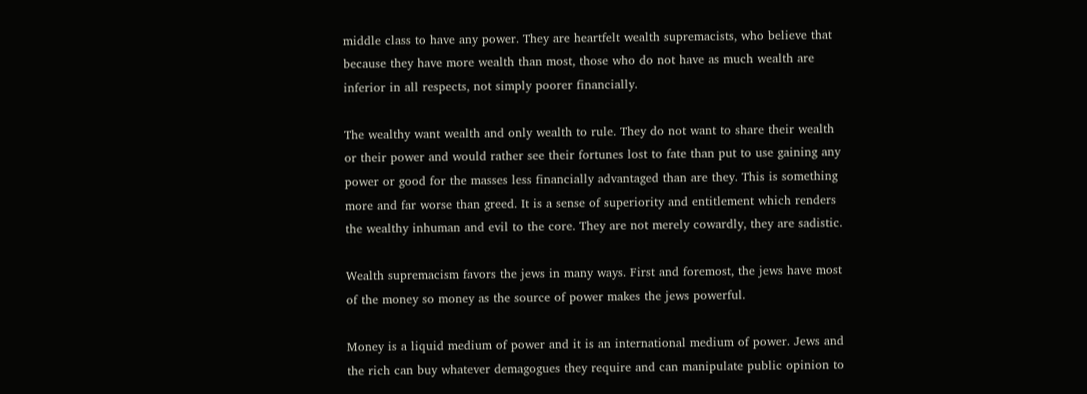middle class to have any power. They are heartfelt wealth supremacists, who believe that because they have more wealth than most, those who do not have as much wealth are inferior in all respects, not simply poorer financially.

The wealthy want wealth and only wealth to rule. They do not want to share their wealth or their power and would rather see their fortunes lost to fate than put to use gaining any power or good for the masses less financially advantaged than are they. This is something more and far worse than greed. It is a sense of superiority and entitlement which renders the wealthy inhuman and evil to the core. They are not merely cowardly, they are sadistic.

Wealth supremacism favors the jews in many ways. First and foremost, the jews have most of the money so money as the source of power makes the jews powerful.

Money is a liquid medium of power and it is an international medium of power. Jews and the rich can buy whatever demagogues they require and can manipulate public opinion to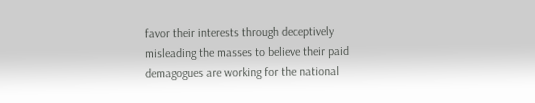favor their interests through deceptively misleading the masses to believe their paid demagogues are working for the national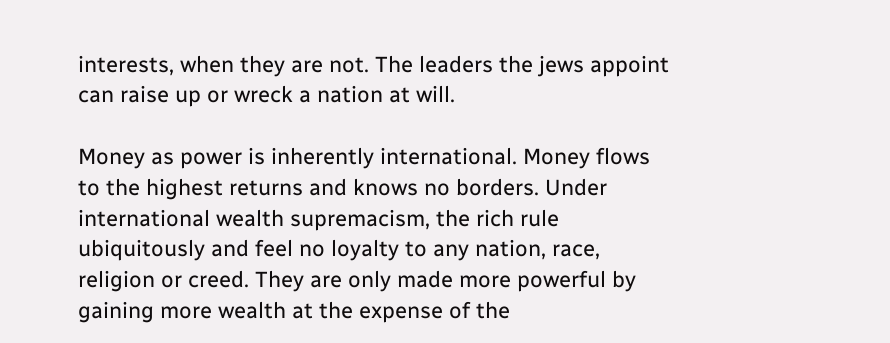interests, when they are not. The leaders the jews appoint can raise up or wreck a nation at will.

Money as power is inherently international. Money flows to the highest returns and knows no borders. Under international wealth supremacism, the rich rule ubiquitously and feel no loyalty to any nation, race, religion or creed. They are only made more powerful by gaining more wealth at the expense of the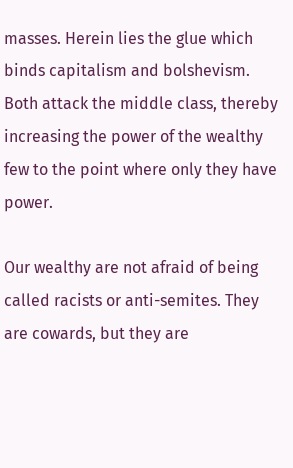masses. Herein lies the glue which binds capitalism and bolshevism. Both attack the middle class, thereby increasing the power of the wealthy few to the point where only they have power.

Our wealthy are not afraid of being called racists or anti-semites. They are cowards, but they are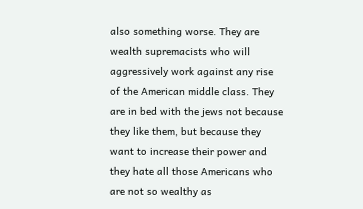also something worse. They are wealth supremacists who will aggressively work against any rise of the American middle class. They are in bed with the jews not because they like them, but because they want to increase their power and they hate all those Americans who are not so wealthy as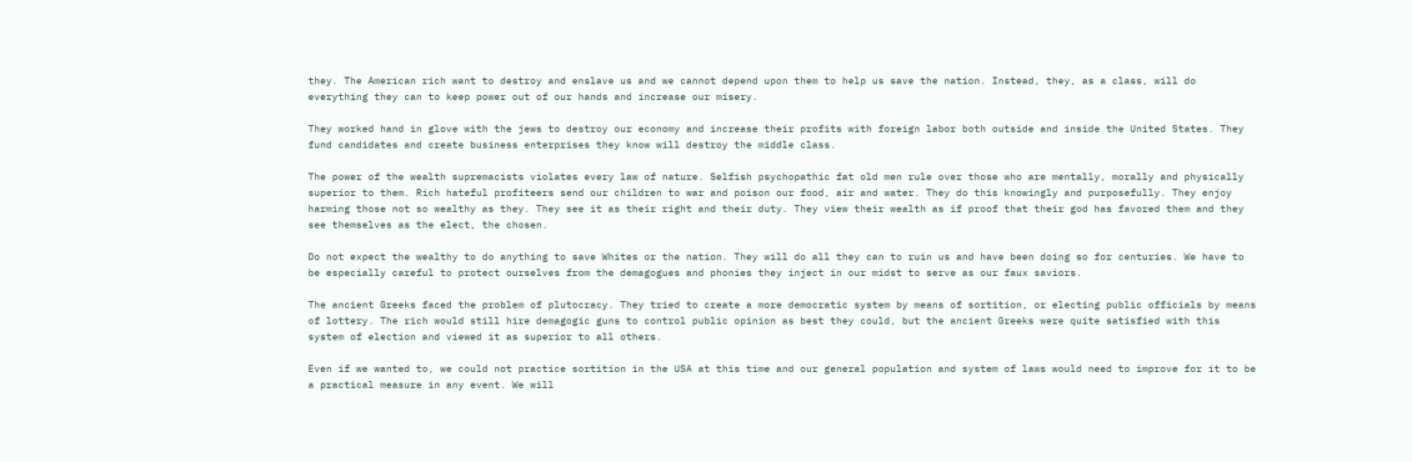they. The American rich want to destroy and enslave us and we cannot depend upon them to help us save the nation. Instead, they, as a class, will do everything they can to keep power out of our hands and increase our misery.

They worked hand in glove with the jews to destroy our economy and increase their profits with foreign labor both outside and inside the United States. They fund candidates and create business enterprises they know will destroy the middle class.

The power of the wealth supremacists violates every law of nature. Selfish psychopathic fat old men rule over those who are mentally, morally and physically superior to them. Rich hateful profiteers send our children to war and poison our food, air and water. They do this knowingly and purposefully. They enjoy harming those not so wealthy as they. They see it as their right and their duty. They view their wealth as if proof that their god has favored them and they see themselves as the elect, the chosen.

Do not expect the wealthy to do anything to save Whites or the nation. They will do all they can to ruin us and have been doing so for centuries. We have to be especially careful to protect ourselves from the demagogues and phonies they inject in our midst to serve as our faux saviors.

The ancient Greeks faced the problem of plutocracy. They tried to create a more democratic system by means of sortition, or electing public officials by means of lottery. The rich would still hire demagogic guns to control public opinion as best they could, but the ancient Greeks were quite satisfied with this system of election and viewed it as superior to all others.

Even if we wanted to, we could not practice sortition in the USA at this time and our general population and system of laws would need to improve for it to be a practical measure in any event. We will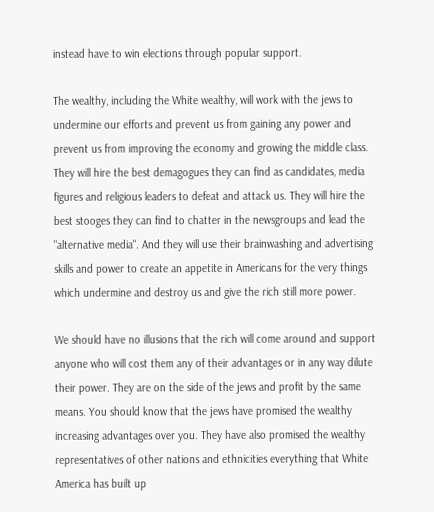instead have to win elections through popular support.

The wealthy, including the White wealthy, will work with the jews to undermine our efforts and prevent us from gaining any power and prevent us from improving the economy and growing the middle class. They will hire the best demagogues they can find as candidates, media figures and religious leaders to defeat and attack us. They will hire the best stooges they can find to chatter in the newsgroups and lead the "alternative media". And they will use their brainwashing and advertising skills and power to create an appetite in Americans for the very things which undermine and destroy us and give the rich still more power.

We should have no illusions that the rich will come around and support anyone who will cost them any of their advantages or in any way dilute their power. They are on the side of the jews and profit by the same means. You should know that the jews have promised the wealthy increasing advantages over you. They have also promised the wealthy representatives of other nations and ethnicities everything that White America has built up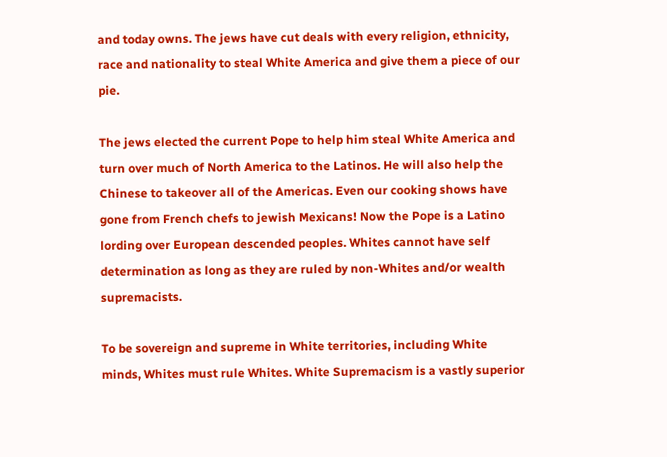and today owns. The jews have cut deals with every religion, ethnicity, race and nationality to steal White America and give them a piece of our pie.

The jews elected the current Pope to help him steal White America and turn over much of North America to the Latinos. He will also help the Chinese to takeover all of the Americas. Even our cooking shows have gone from French chefs to jewish Mexicans! Now the Pope is a Latino lording over European descended peoples. Whites cannot have self determination as long as they are ruled by non-Whites and/or wealth supremacists.

To be sovereign and supreme in White territories, including White minds, Whites must rule Whites. White Supremacism is a vastly superior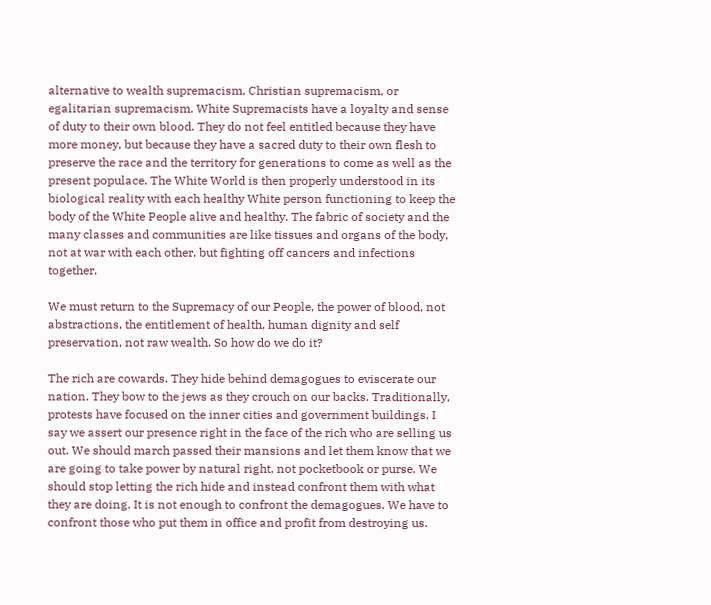alternative to wealth supremacism, Christian supremacism, or egalitarian supremacism. White Supremacists have a loyalty and sense of duty to their own blood. They do not feel entitled because they have more money, but because they have a sacred duty to their own flesh to preserve the race and the territory for generations to come as well as the present populace. The White World is then properly understood in its biological reality with each healthy White person functioning to keep the body of the White People alive and healthy. The fabric of society and the many classes and communities are like tissues and organs of the body, not at war with each other, but fighting off cancers and infections together.

We must return to the Supremacy of our People, the power of blood, not abstractions, the entitlement of health, human dignity and self preservation, not raw wealth. So how do we do it?

The rich are cowards. They hide behind demagogues to eviscerate our nation. They bow to the jews as they crouch on our backs. Traditionally, protests have focused on the inner cities and government buildings. I say we assert our presence right in the face of the rich who are selling us out. We should march passed their mansions and let them know that we are going to take power by natural right, not pocketbook or purse. We should stop letting the rich hide and instead confront them with what they are doing. It is not enough to confront the demagogues. We have to confront those who put them in office and profit from destroying us.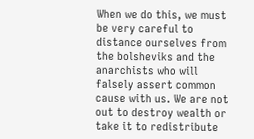When we do this, we must be very careful to distance ourselves from the bolsheviks and the anarchists who will falsely assert common cause with us. We are not out to destroy wealth or take it to redistribute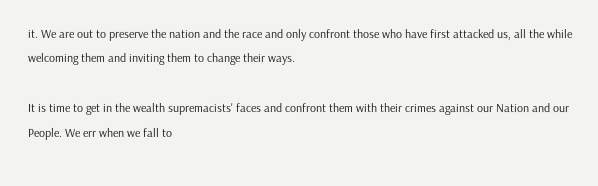it. We are out to preserve the nation and the race and only confront those who have first attacked us, all the while welcoming them and inviting them to change their ways.

It is time to get in the wealth supremacists' faces and confront them with their crimes against our Nation and our People. We err when we fall to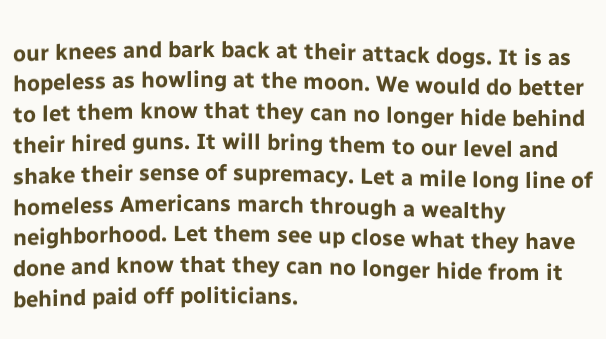our knees and bark back at their attack dogs. It is as hopeless as howling at the moon. We would do better to let them know that they can no longer hide behind their hired guns. It will bring them to our level and shake their sense of supremacy. Let a mile long line of homeless Americans march through a wealthy neighborhood. Let them see up close what they have done and know that they can no longer hide from it behind paid off politicians.